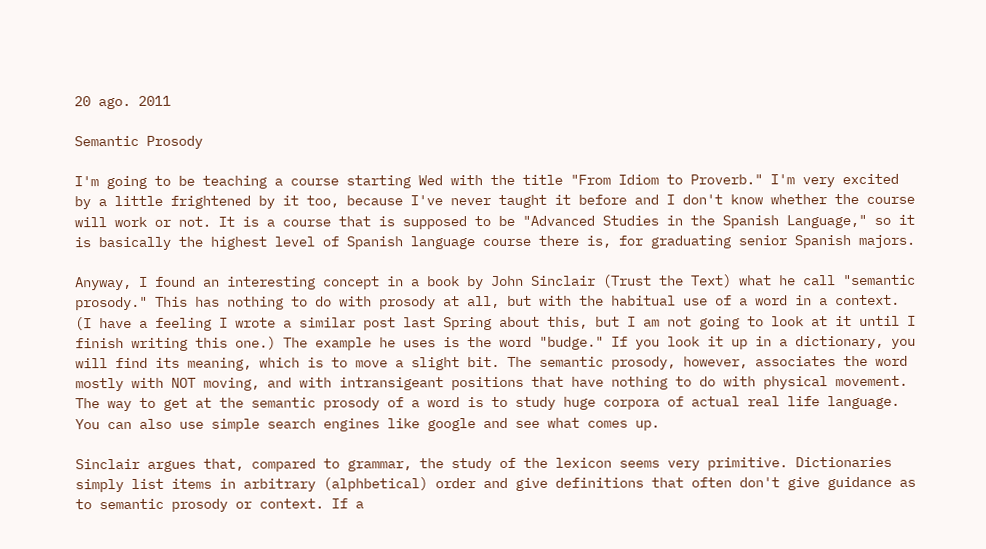20 ago. 2011

Semantic Prosody

I'm going to be teaching a course starting Wed with the title "From Idiom to Proverb." I'm very excited by a little frightened by it too, because I've never taught it before and I don't know whether the course will work or not. It is a course that is supposed to be "Advanced Studies in the Spanish Language," so it is basically the highest level of Spanish language course there is, for graduating senior Spanish majors.

Anyway, I found an interesting concept in a book by John Sinclair (Trust the Text) what he call "semantic prosody." This has nothing to do with prosody at all, but with the habitual use of a word in a context. (I have a feeling I wrote a similar post last Spring about this, but I am not going to look at it until I finish writing this one.) The example he uses is the word "budge." If you look it up in a dictionary, you will find its meaning, which is to move a slight bit. The semantic prosody, however, associates the word mostly with NOT moving, and with intransigeant positions that have nothing to do with physical movement. The way to get at the semantic prosody of a word is to study huge corpora of actual real life language. You can also use simple search engines like google and see what comes up.

Sinclair argues that, compared to grammar, the study of the lexicon seems very primitive. Dictionaries simply list items in arbitrary (alphbetical) order and give definitions that often don't give guidance as to semantic prosody or context. If a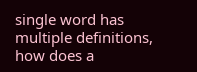single word has multiple definitions, how does a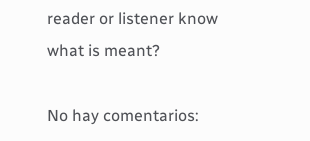reader or listener know what is meant?

No hay comentarios: